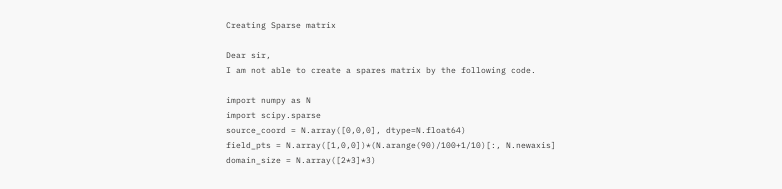Creating Sparse matrix

Dear sir,
I am not able to create a spares matrix by the following code.

import numpy as N
import scipy.sparse
source_coord = N.array([0,0,0], dtype=N.float64)
field_pts = N.array([1,0,0])*(N.arange(90)/100+1/10)[:, N.newaxis]
domain_size = N.array([2*3]*3)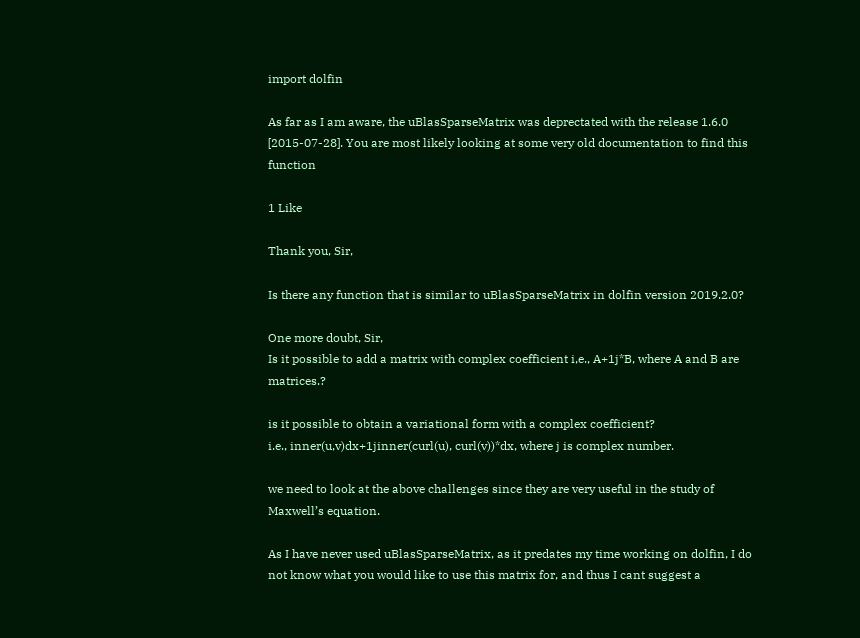import dolfin

As far as I am aware, the uBlasSparseMatrix was deprectated with the release 1.6.0 [2015-07-28]. You are most likely looking at some very old documentation to find this function

1 Like

Thank you, Sir,

Is there any function that is similar to uBlasSparseMatrix in dolfin version 2019.2.0?

One more doubt, Sir,
Is it possible to add a matrix with complex coefficient i,e., A+1j*B, where A and B are matrices.?

is it possible to obtain a variational form with a complex coefficient?
i.e., inner(u,v)dx+1jinner(curl(u), curl(v))*dx, where j is complex number.

we need to look at the above challenges since they are very useful in the study of Maxwell’s equation.

As I have never used uBlasSparseMatrix, as it predates my time working on dolfin, I do not know what you would like to use this matrix for, and thus I cant suggest a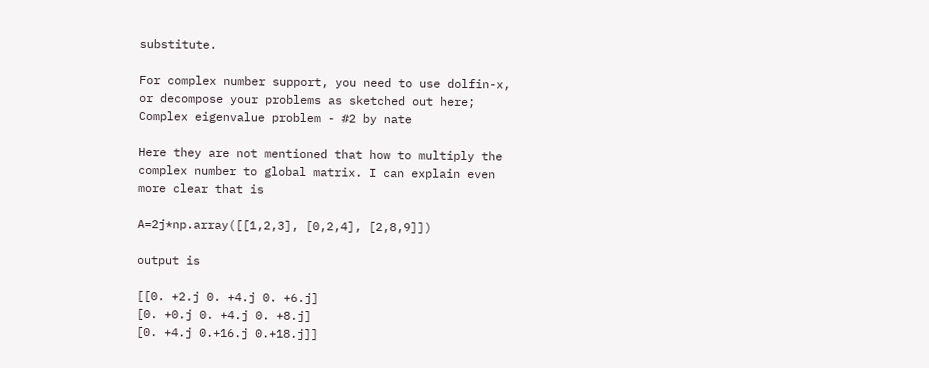substitute.

For complex number support, you need to use dolfin-x, or decompose your problems as sketched out here; Complex eigenvalue problem - #2 by nate

Here they are not mentioned that how to multiply the complex number to global matrix. I can explain even more clear that is

A=2j*np.array([[1,2,3], [0,2,4], [2,8,9]])

output is

[[0. +2.j 0. +4.j 0. +6.j]
[0. +0.j 0. +4.j 0. +8.j]
[0. +4.j 0.+16.j 0.+18.j]]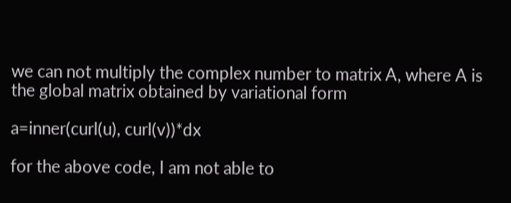we can not multiply the complex number to matrix A, where A is the global matrix obtained by variational form

a=inner(curl(u), curl(v))*dx

for the above code, I am not able to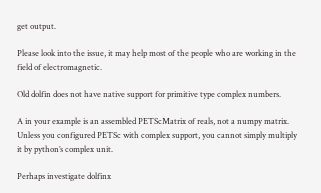get output.

Please look into the issue, it may help most of the people who are working in the field of electromagnetic.

Old dolfin does not have native support for primitive type complex numbers.

A in your example is an assembled PETScMatrix of reals, not a numpy matrix. Unless you configured PETSc with complex support, you cannot simply multiply it by python’s complex unit.

Perhaps investigate dolfinx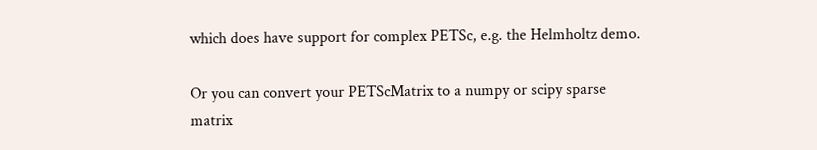which does have support for complex PETSc, e.g. the Helmholtz demo.

Or you can convert your PETScMatrix to a numpy or scipy sparse matrix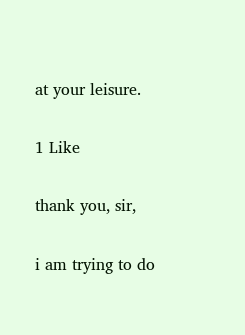at your leisure.

1 Like

thank you, sir,

i am trying to do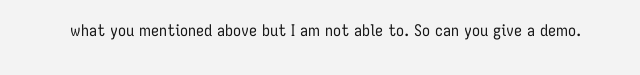what you mentioned above but I am not able to. So can you give a demo.